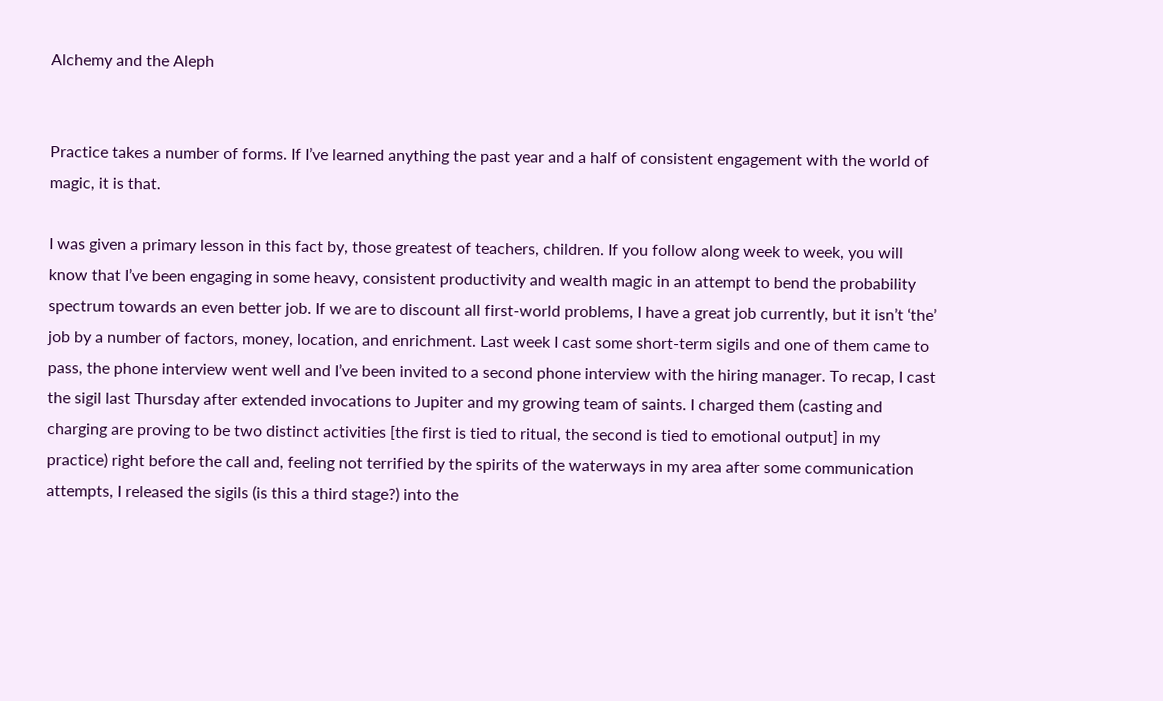Alchemy and the Aleph


Practice takes a number of forms. If I’ve learned anything the past year and a half of consistent engagement with the world of magic, it is that.

I was given a primary lesson in this fact by, those greatest of teachers, children. If you follow along week to week, you will know that I’ve been engaging in some heavy, consistent productivity and wealth magic in an attempt to bend the probability spectrum towards an even better job. If we are to discount all first-world problems, I have a great job currently, but it isn’t ‘the’ job by a number of factors, money, location, and enrichment. Last week I cast some short-term sigils and one of them came to pass, the phone interview went well and I’ve been invited to a second phone interview with the hiring manager. To recap, I cast the sigil last Thursday after extended invocations to Jupiter and my growing team of saints. I charged them (casting and charging are proving to be two distinct activities [the first is tied to ritual, the second is tied to emotional output] in my practice) right before the call and, feeling not terrified by the spirits of the waterways in my area after some communication attempts, I released the sigils (is this a third stage?) into the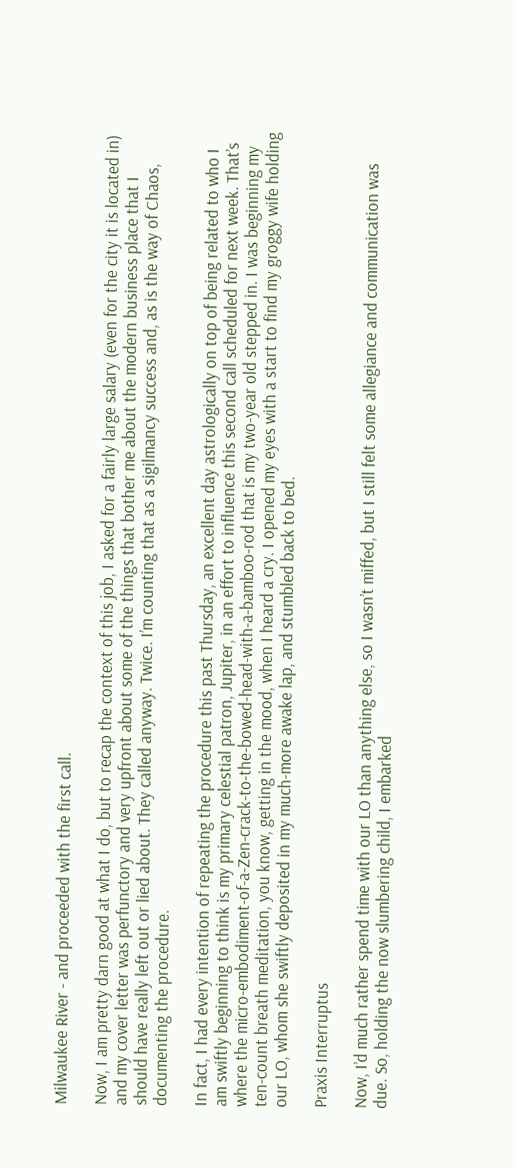Milwaukee River - and proceeded with the first call.

Now, I am pretty darn good at what I do, but to recap the context of this job, I asked for a fairly large salary (even for the city it is located in) and my cover letter was perfunctory and very upfront about some of the things that bother me about the modern business place that I should have really left out or lied about. They called anyway. Twice. I’m counting that as a sigilmancy success and, as is the way of Chaos, documenting the procedure.

In fact, I had every intention of repeating the procedure this past Thursday, an excellent day astrologically on top of being related to who I am swiftly beginning to think is my primary celestial patron, Jupiter, in an effort to influence this second call scheduled for next week. That’s where the micro-embodiment-of-a-Zen-crack-to-the-bowed-head-with-a-bamboo-rod that is my two-year old stepped in. I was beginning my ten-count breath meditation, you know, getting in the mood, when I heard a cry. I opened my eyes with a start to find my groggy wife holding our LO, whom she swiftly deposited in my much-more awake lap, and stumbled back to bed.

Praxis Interruptus

Now, I’d much rather spend time with our LO than anything else, so I wasn’t miffed, but I still felt some allegiance and communication was due. So, holding the now slumbering child, I embarked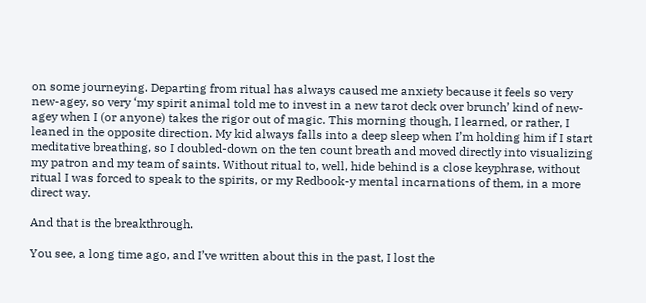on some journeying. Departing from ritual has always caused me anxiety because it feels so very new-agey, so very ‘my spirit animal told me to invest in a new tarot deck over brunch’ kind of new-agey when I (or anyone) takes the rigor out of magic. This morning though, I learned, or rather, I leaned in the opposite direction. My kid always falls into a deep sleep when I’m holding him if I start meditative breathing, so I doubled-down on the ten count breath and moved directly into visualizing my patron and my team of saints. Without ritual to, well, hide behind is a close keyphrase, without ritual I was forced to speak to the spirits, or my Redbook-y mental incarnations of them, in a more direct way.

And that is the breakthrough.

You see, a long time ago, and I’ve written about this in the past, I lost the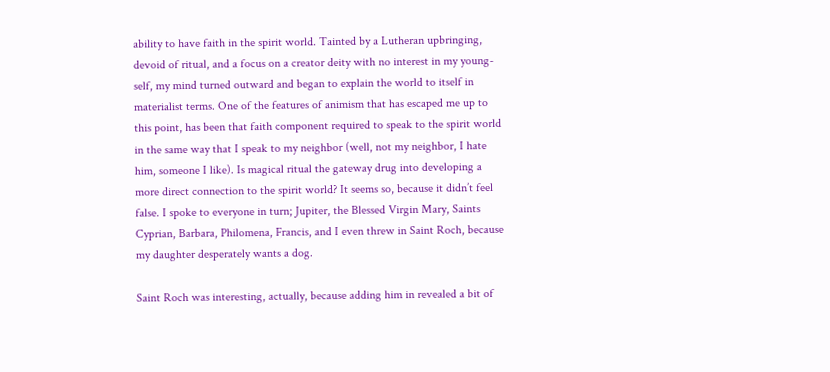ability to have faith in the spirit world. Tainted by a Lutheran upbringing, devoid of ritual, and a focus on a creator deity with no interest in my young-self, my mind turned outward and began to explain the world to itself in materialist terms. One of the features of animism that has escaped me up to this point, has been that faith component required to speak to the spirit world in the same way that I speak to my neighbor (well, not my neighbor, I hate him, someone I like). Is magical ritual the gateway drug into developing a more direct connection to the spirit world? It seems so, because it didn’t feel false. I spoke to everyone in turn; Jupiter, the Blessed Virgin Mary, Saints Cyprian, Barbara, Philomena, Francis, and I even threw in Saint Roch, because my daughter desperately wants a dog.

Saint Roch was interesting, actually, because adding him in revealed a bit of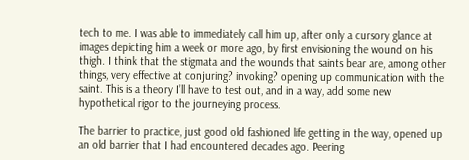tech to me. I was able to immediately call him up, after only a cursory glance at images depicting him a week or more ago, by first envisioning the wound on his thigh. I think that the stigmata and the wounds that saints bear are, among other things, very effective at conjuring? invoking? opening up communication with the saint. This is a theory I’ll have to test out, and in a way, add some new hypothetical rigor to the journeying process.

The barrier to practice, just good old fashioned life getting in the way, opened up an old barrier that I had encountered decades ago. Peering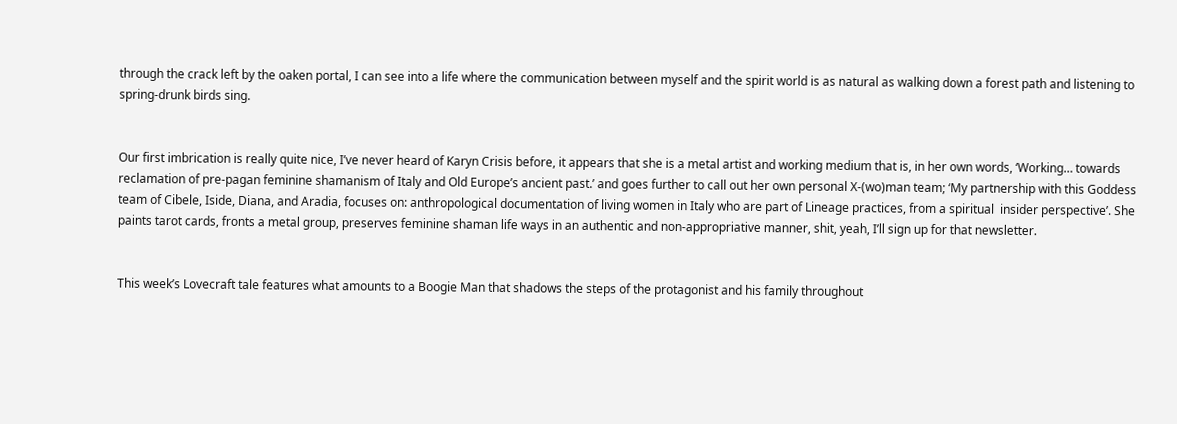through the crack left by the oaken portal, I can see into a life where the communication between myself and the spirit world is as natural as walking down a forest path and listening to spring-drunk birds sing.


Our first imbrication is really quite nice, I’ve never heard of Karyn Crisis before, it appears that she is a metal artist and working medium that is, in her own words, ‘Working… towards reclamation of pre-pagan feminine shamanism of Italy and Old Europe’s ancient past.’ and goes further to call out her own personal X-(wo)man team; ‘My partnership with this Goddess team of Cibele, Iside, Diana, and Aradia, focuses on: anthropological documentation of living women in Italy who are part of Lineage practices, from a spiritual  insider perspective’. She paints tarot cards, fronts a metal group, preserves feminine shaman life ways in an authentic and non-appropriative manner, shit, yeah, I’ll sign up for that newsletter.


This week’s Lovecraft tale features what amounts to a Boogie Man that shadows the steps of the protagonist and his family throughout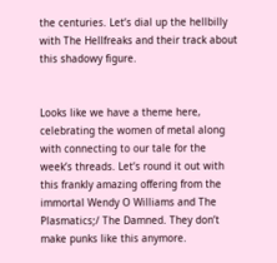the centuries. Let’s dial up the hellbilly with The Hellfreaks and their track about this shadowy figure.


Looks like we have a theme here, celebrating the women of metal along with connecting to our tale for the week’s threads. Let’s round it out with this frankly amazing offering from the immortal Wendy O Williams and The Plasmatics;/ The Damned. They don’t make punks like this anymore.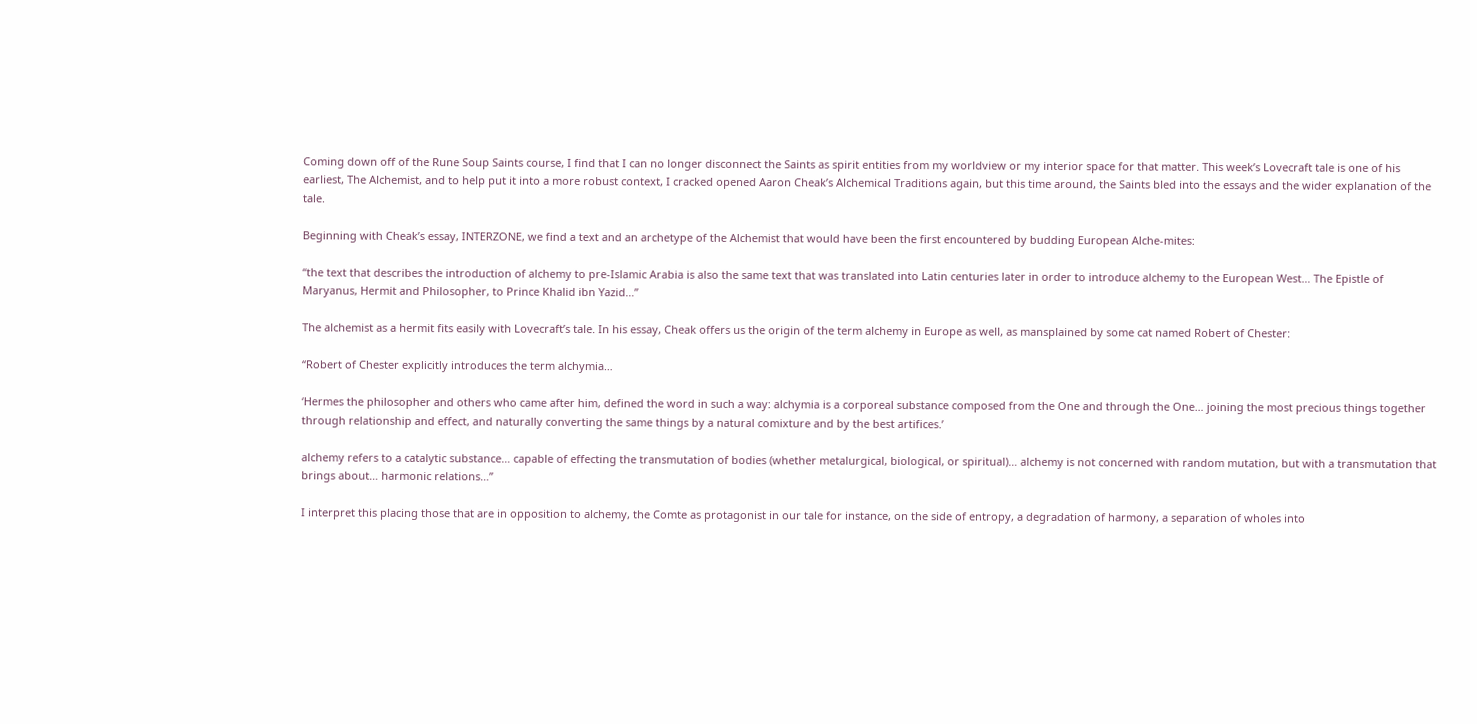Coming down off of the Rune Soup Saints course, I find that I can no longer disconnect the Saints as spirit entities from my worldview or my interior space for that matter. This week’s Lovecraft tale is one of his earliest, The Alchemist, and to help put it into a more robust context, I cracked opened Aaron Cheak’s Alchemical Traditions again, but this time around, the Saints bled into the essays and the wider explanation of the tale.

Beginning with Cheak’s essay, INTERZONE, we find a text and an archetype of the Alchemist that would have been the first encountered by budding European Alche-mites:

“the text that describes the introduction of alchemy to pre-Islamic Arabia is also the same text that was translated into Latin centuries later in order to introduce alchemy to the European West… The Epistle of Maryanus, Hermit and Philosopher, to Prince Khalid ibn Yazid…”

The alchemist as a hermit fits easily with Lovecraft’s tale. In his essay, Cheak offers us the origin of the term alchemy in Europe as well, as mansplained by some cat named Robert of Chester:

“Robert of Chester explicitly introduces the term alchymia…

‘Hermes the philosopher and others who came after him, defined the word in such a way: alchymia is a corporeal substance composed from the One and through the One… joining the most precious things together through relationship and effect, and naturally converting the same things by a natural comixture and by the best artifices.’

alchemy refers to a catalytic substance… capable of effecting the transmutation of bodies (whether metalurgical, biological, or spiritual)… alchemy is not concerned with random mutation, but with a transmutation that brings about… harmonic relations…”

I interpret this placing those that are in opposition to alchemy, the Comte as protagonist in our tale for instance, on the side of entropy, a degradation of harmony, a separation of wholes into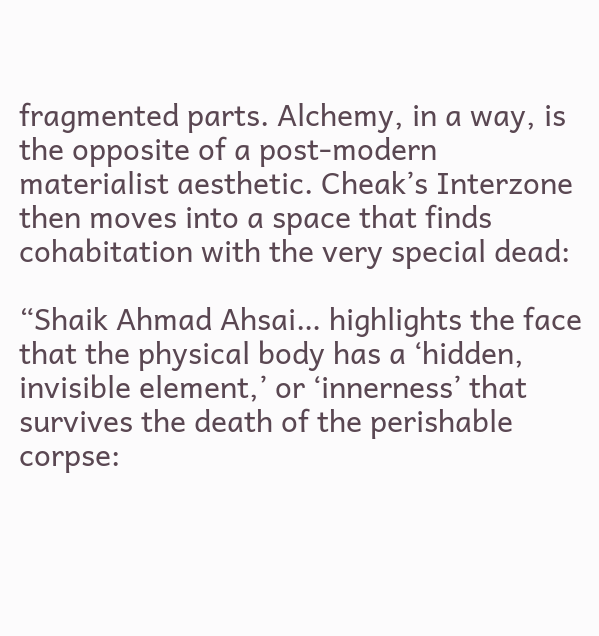fragmented parts. Alchemy, in a way, is the opposite of a post-modern materialist aesthetic. Cheak’s Interzone then moves into a space that finds cohabitation with the very special dead:

“Shaik Ahmad Ahsai… highlights the face that the physical body has a ‘hidden, invisible element,’ or ‘innerness’ that survives the death of the perishable corpse: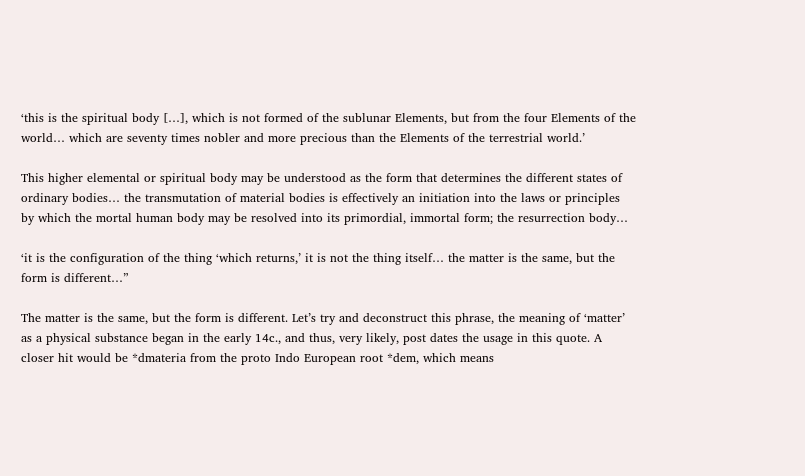‘this is the spiritual body […], which is not formed of the sublunar Elements, but from the four Elements of the world… which are seventy times nobler and more precious than the Elements of the terrestrial world.’

This higher elemental or spiritual body may be understood as the form that determines the different states of ordinary bodies… the transmutation of material bodies is effectively an initiation into the laws or principles by which the mortal human body may be resolved into its primordial, immortal form; the resurrection body…

‘it is the configuration of the thing ‘which returns,’ it is not the thing itself… the matter is the same, but the form is different…”

The matter is the same, but the form is different. Let’s try and deconstruct this phrase, the meaning of ‘matter’ as a physical substance began in the early 14c., and thus, very likely, post dates the usage in this quote. A closer hit would be *dmateria from the proto Indo European root *dem, which means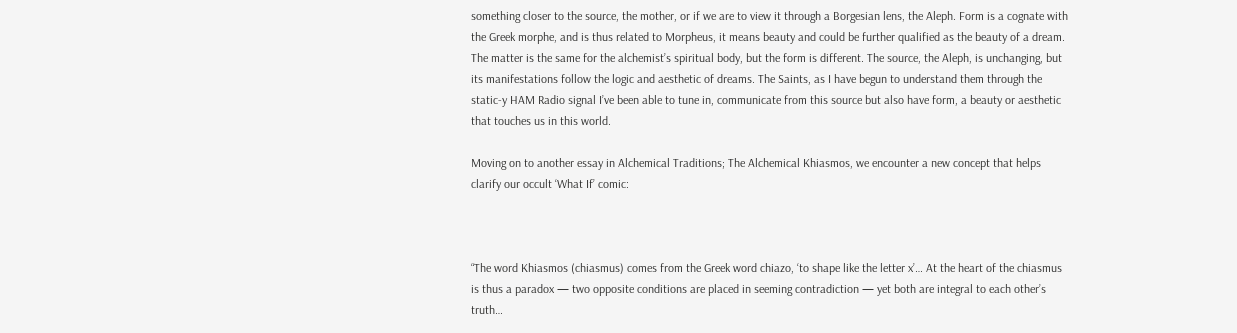something closer to the source, the mother, or if we are to view it through a Borgesian lens, the Aleph. Form is a cognate with the Greek morphe, and is thus related to Morpheus, it means beauty and could be further qualified as the beauty of a dream. The matter is the same for the alchemist’s spiritual body, but the form is different. The source, the Aleph, is unchanging, but its manifestations follow the logic and aesthetic of dreams. The Saints, as I have begun to understand them through the static-y HAM Radio signal I’ve been able to tune in, communicate from this source but also have form, a beauty or aesthetic that touches us in this world.

Moving on to another essay in Alchemical Traditions; The Alchemical Khiasmos, we encounter a new concept that helps clarify our occult ‘What If’ comic:



“The word Khiasmos (chiasmus) comes from the Greek word chiazo, ‘to shape like the letter x’… At the heart of the chiasmus is thus a paradox — two opposite conditions are placed in seeming contradiction — yet both are integral to each other’s truth…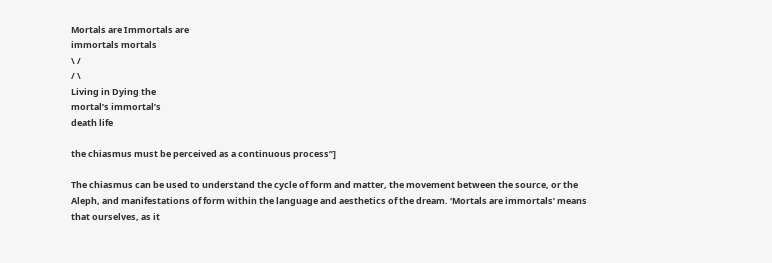Mortals are Immortals are
immortals mortals
\ /
/ \
Living in Dying the
mortal’s immortal’s
death life

the chiasmus must be perceived as a continuous process”]

The chiasmus can be used to understand the cycle of form and matter, the movement between the source, or the Aleph, and manifestations of form within the language and aesthetics of the dream. ‘Mortals are immortals’ means that ourselves, as it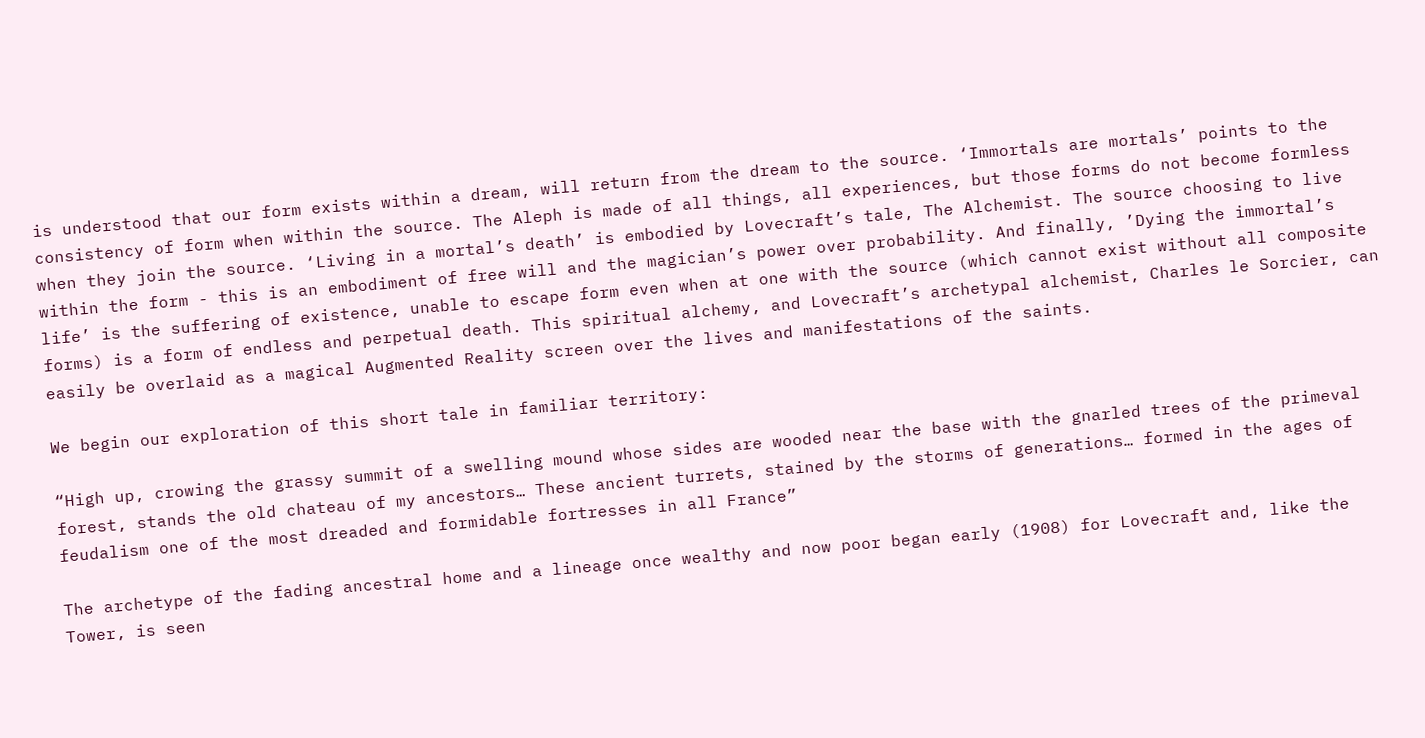is understood that our form exists within a dream, will return from the dream to the source. ‘Immortals are mortals’ points to the consistency of form when within the source. The Aleph is made of all things, all experiences, but those forms do not become formless when they join the source. ‘Living in a mortal’s death’ is embodied by Lovecraft’s tale, The Alchemist. The source choosing to live within the form - this is an embodiment of free will and the magician’s power over probability. And finally, ’Dying the immortal’s life’ is the suffering of existence, unable to escape form even when at one with the source (which cannot exist without all composite forms) is a form of endless and perpetual death. This spiritual alchemy, and Lovecraft’s archetypal alchemist, Charles le Sorcier, can easily be overlaid as a magical Augmented Reality screen over the lives and manifestations of the saints.

We begin our exploration of this short tale in familiar territory:

“High up, crowing the grassy summit of a swelling mound whose sides are wooded near the base with the gnarled trees of the primeval forest, stands the old chateau of my ancestors… These ancient turrets, stained by the storms of generations… formed in the ages of feudalism one of the most dreaded and formidable fortresses in all France”

The archetype of the fading ancestral home and a lineage once wealthy and now poor began early (1908) for Lovecraft and, like the Tower, is seen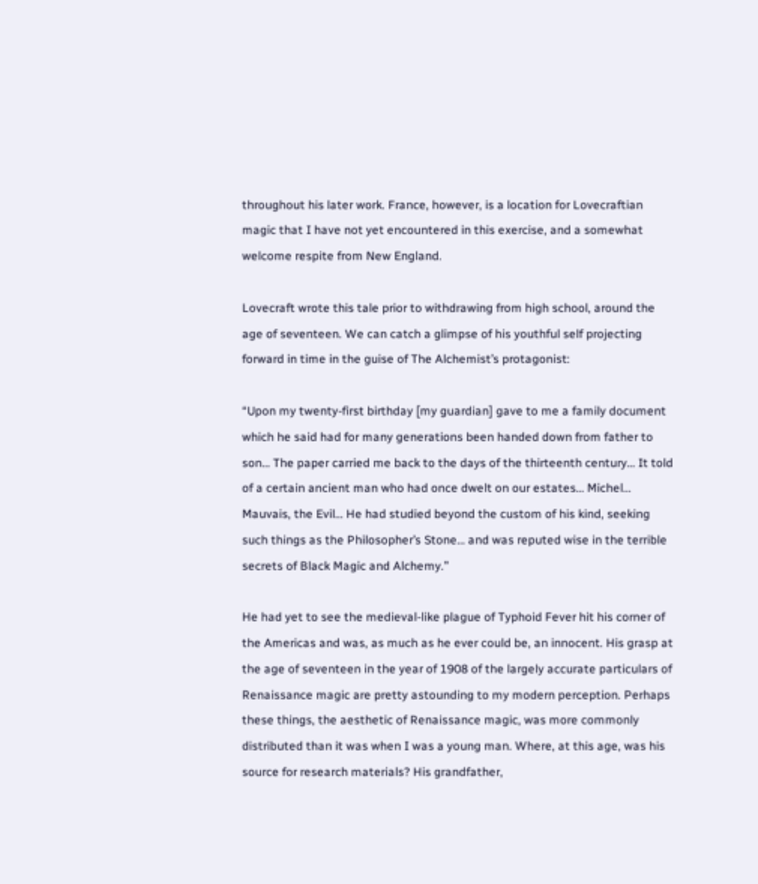throughout his later work. France, however, is a location for Lovecraftian magic that I have not yet encountered in this exercise, and a somewhat welcome respite from New England.

Lovecraft wrote this tale prior to withdrawing from high school, around the age of seventeen. We can catch a glimpse of his youthful self projecting forward in time in the guise of The Alchemist’s protagonist:

“Upon my twenty-first birthday [my guardian] gave to me a family document which he said had for many generations been handed down from father to son… The paper carried me back to the days of the thirteenth century… It told of a certain ancient man who had once dwelt on our estates… Michel… Mauvais, the Evil… He had studied beyond the custom of his kind, seeking such things as the Philosopher’s Stone… and was reputed wise in the terrible secrets of Black Magic and Alchemy.”

He had yet to see the medieval-like plague of Typhoid Fever hit his corner of the Americas and was, as much as he ever could be, an innocent. His grasp at the age of seventeen in the year of 1908 of the largely accurate particulars of Renaissance magic are pretty astounding to my modern perception. Perhaps these things, the aesthetic of Renaissance magic, was more commonly distributed than it was when I was a young man. Where, at this age, was his source for research materials? His grandfather,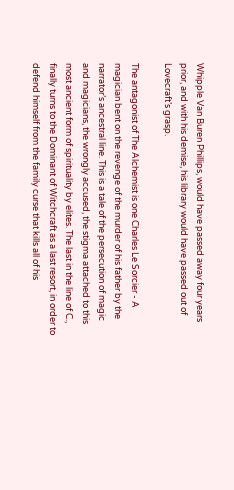Whipple Van Buren Phillips, would have passed away four years prior, and with his demise, his library would have passed out of Lovecraft’s grasp.

The antagonist of The Alchemist is one Charles Le Sorcier - A magician bent on the revenge of the murder of his father by the narrator’s ancestral line. This is a tale of the persecution of magic and magicians, the wrongly accused, the stigma attached to this most ancient form of spirituality by elites. The last in the line of C., finally turns to the Dominant of Witchcraft as a last resort, in order to defend himself from the family curse that kills all of his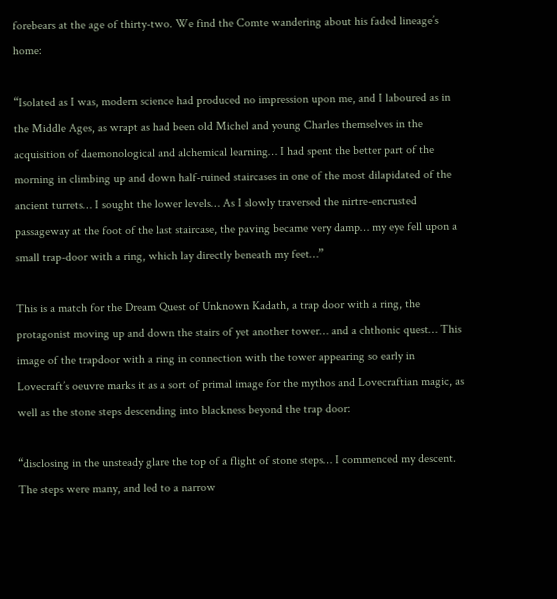forebears at the age of thirty-two. We find the Comte wandering about his faded lineage’s home:

“Isolated as I was, modern science had produced no impression upon me, and I laboured as in the Middle Ages, as wrapt as had been old Michel and young Charles themselves in the acquisition of daemonological and alchemical learning… I had spent the better part of the morning in climbing up and down half-ruined staircases in one of the most dilapidated of the ancient turrets… I sought the lower levels… As I slowly traversed the nirtre-encrusted passageway at the foot of the last staircase, the paving became very damp… my eye fell upon a small trap-door with a ring, which lay directly beneath my feet…”

This is a match for the Dream Quest of Unknown Kadath, a trap door with a ring, the protagonist moving up and down the stairs of yet another tower… and a chthonic quest… This image of the trapdoor with a ring in connection with the tower appearing so early in Lovecraft’s oeuvre marks it as a sort of primal image for the mythos and Lovecraftian magic, as well as the stone steps descending into blackness beyond the trap door:

“disclosing in the unsteady glare the top of a flight of stone steps… I commenced my descent. The steps were many, and led to a narrow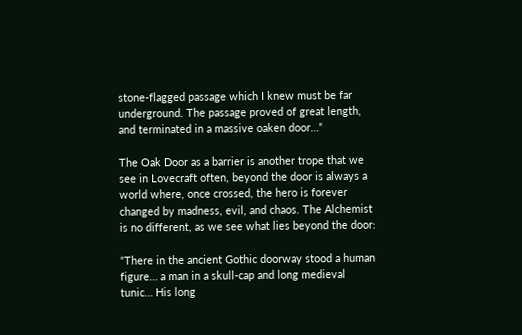stone-flagged passage which I knew must be far underground. The passage proved of great length, and terminated in a massive oaken door…”

The Oak Door as a barrier is another trope that we see in Lovecraft often, beyond the door is always a world where, once crossed, the hero is forever changed by madness, evil, and chaos. The Alchemist is no different, as we see what lies beyond the door:

“There in the ancient Gothic doorway stood a human figure… a man in a skull-cap and long medieval tunic… His long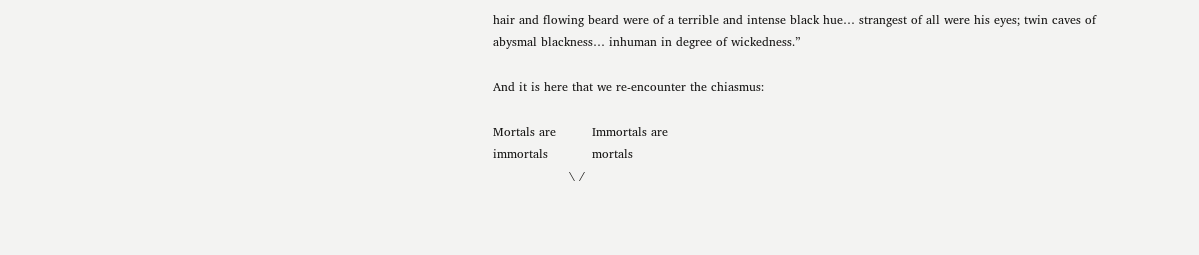hair and flowing beard were of a terrible and intense black hue… strangest of all were his eyes; twin caves of abysmal blackness… inhuman in degree of wickedness.”

And it is here that we re-encounter the chiasmus:

Mortals are         Immortals are
immortals           mortals
                   \ /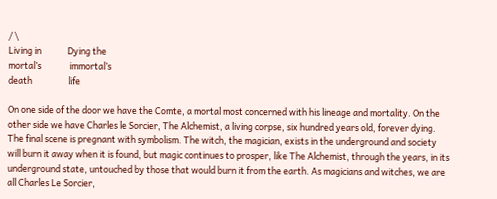/ \
Living in             Dying the
mortal’s              immortal’s
death                  life

On one side of the door we have the Comte, a mortal most concerned with his lineage and mortality. On the other side we have Charles le Sorcier, The Alchemist, a living corpse, six hundred years old, forever dying. The final scene is pregnant with symbolism. The witch, the magician, exists in the underground and society will burn it away when it is found, but magic continues to prosper, like The Alchemist, through the years, in its underground state, untouched by those that would burn it from the earth. As magicians and witches, we are all Charles Le Sorcier,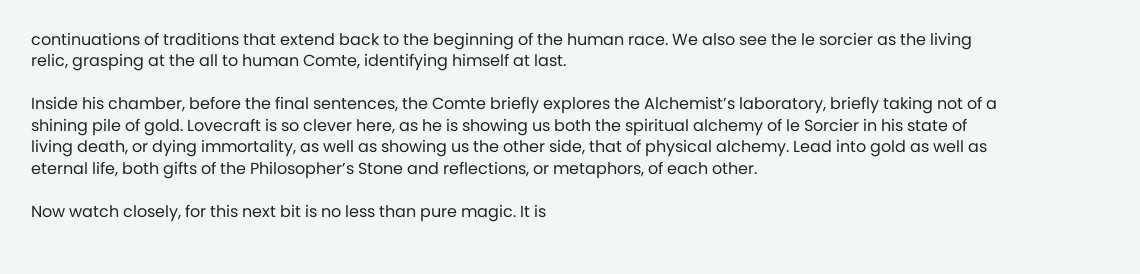continuations of traditions that extend back to the beginning of the human race. We also see the le sorcier as the living relic, grasping at the all to human Comte, identifying himself at last.

Inside his chamber, before the final sentences, the Comte briefly explores the Alchemist’s laboratory, briefly taking not of a shining pile of gold. Lovecraft is so clever here, as he is showing us both the spiritual alchemy of le Sorcier in his state of living death, or dying immortality, as well as showing us the other side, that of physical alchemy. Lead into gold as well as eternal life, both gifts of the Philosopher’s Stone and reflections, or metaphors, of each other.

Now watch closely, for this next bit is no less than pure magic. It is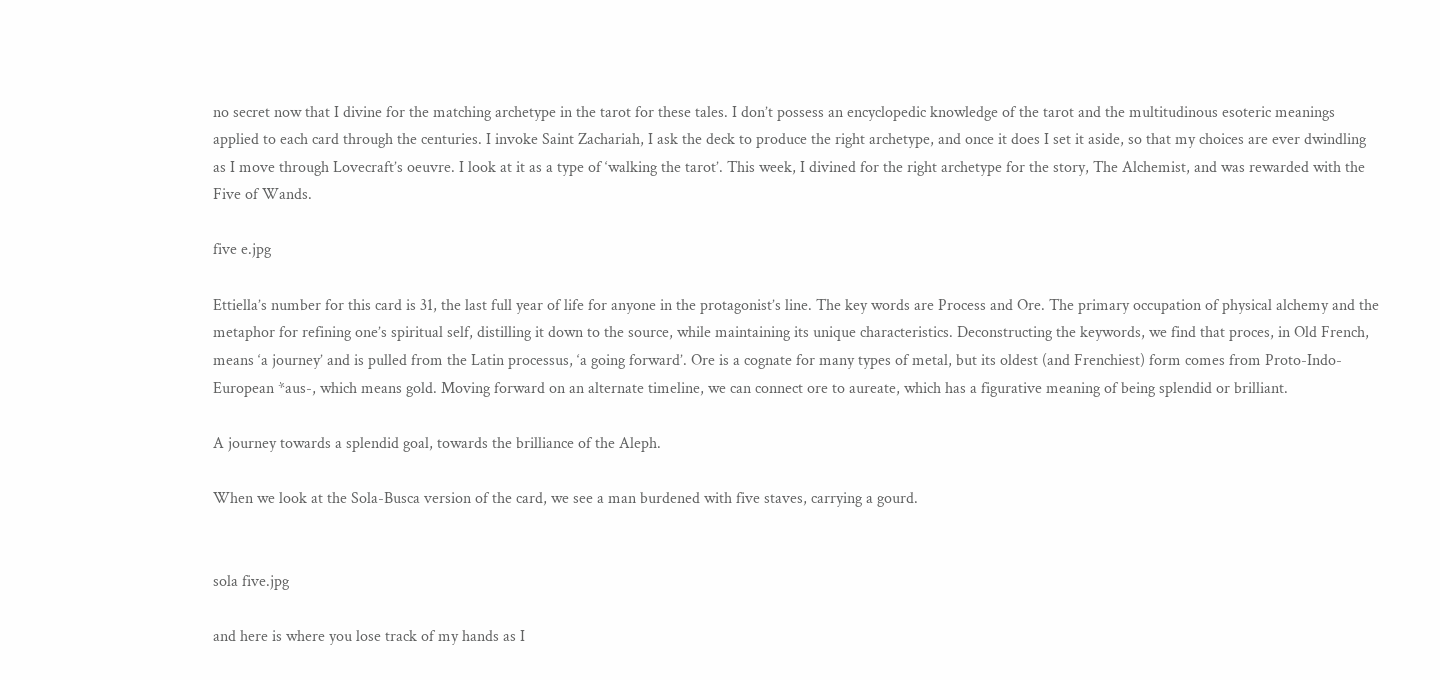no secret now that I divine for the matching archetype in the tarot for these tales. I don’t possess an encyclopedic knowledge of the tarot and the multitudinous esoteric meanings applied to each card through the centuries. I invoke Saint Zachariah, I ask the deck to produce the right archetype, and once it does I set it aside, so that my choices are ever dwindling as I move through Lovecraft’s oeuvre. I look at it as a type of ‘walking the tarot’. This week, I divined for the right archetype for the story, The Alchemist, and was rewarded with the Five of Wands.

five e.jpg

Ettiella’s number for this card is 31, the last full year of life for anyone in the protagonist’s line. The key words are Process and Ore. The primary occupation of physical alchemy and the metaphor for refining one’s spiritual self, distilling it down to the source, while maintaining its unique characteristics. Deconstructing the keywords, we find that proces, in Old French, means ‘a journey’ and is pulled from the Latin processus, ‘a going forward’. Ore is a cognate for many types of metal, but its oldest (and Frenchiest) form comes from Proto-Indo-European *aus-, which means gold. Moving forward on an alternate timeline, we can connect ore to aureate, which has a figurative meaning of being splendid or brilliant.

A journey towards a splendid goal, towards the brilliance of the Aleph.

When we look at the Sola-Busca version of the card, we see a man burdened with five staves, carrying a gourd.


sola five.jpg

and here is where you lose track of my hands as I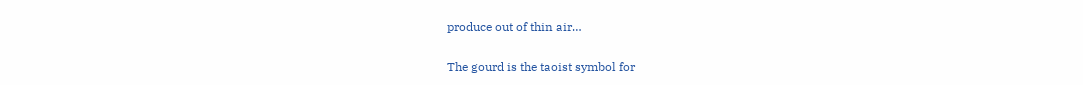produce out of thin air…

The gourd is the taoist symbol for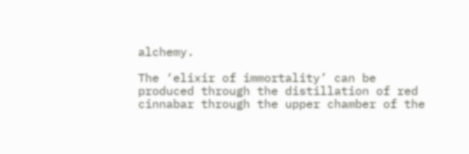alchemy.

The ‘elixir of immortality’ can be produced through the distillation of red cinnabar through the upper chamber of the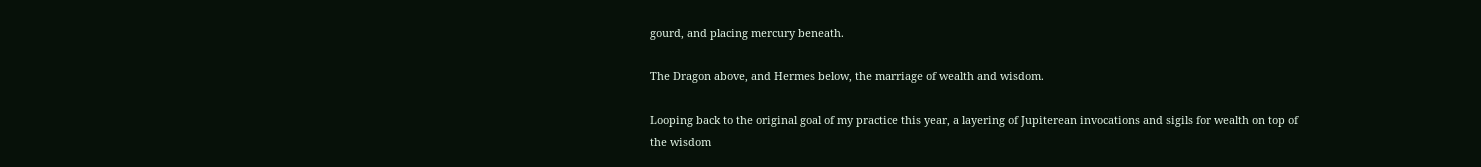gourd, and placing mercury beneath.

The Dragon above, and Hermes below, the marriage of wealth and wisdom.

Looping back to the original goal of my practice this year, a layering of Jupiterean invocations and sigils for wealth on top of the wisdom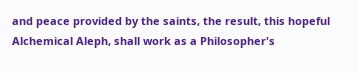and peace provided by the saints, the result, this hopeful Alchemical Aleph, shall work as a Philosopher's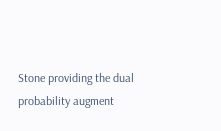Stone providing the dual probability augment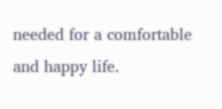needed for a comfortable and happy life.